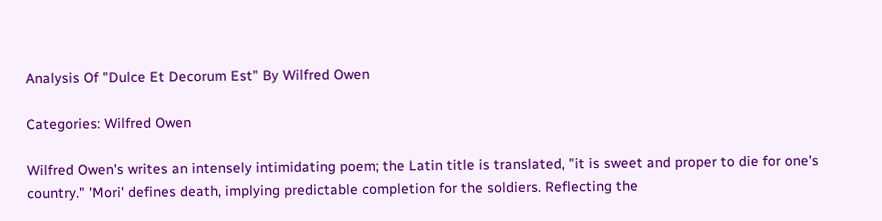Analysis Of "Dulce Et Decorum Est" By Wilfred Owen

Categories: Wilfred Owen

Wilfred Owen's writes an intensely intimidating poem; the Latin title is translated, "it is sweet and proper to die for one's country." 'Mori' defines death, implying predictable completion for the soldiers. Reflecting the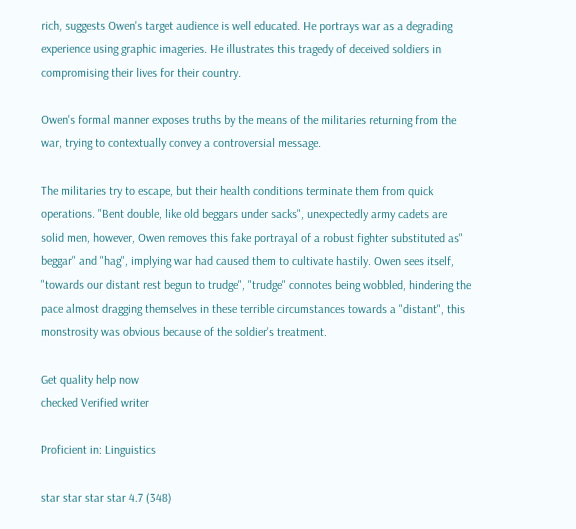rich, suggests Owen's target audience is well educated. He portrays war as a degrading experience using graphic imageries. He illustrates this tragedy of deceived soldiers in compromising their lives for their country.

Owen's formal manner exposes truths by the means of the militaries returning from the war, trying to contextually convey a controversial message.

The militaries try to escape, but their health conditions terminate them from quick operations. "Bent double, like old beggars under sacks", unexpectedly army cadets are solid men, however, Owen removes this fake portrayal of a robust fighter substituted as" beggar" and "hag", implying war had caused them to cultivate hastily. Owen sees itself, "towards our distant rest begun to trudge", "trudge" connotes being wobbled, hindering the pace almost dragging themselves in these terrible circumstances towards a "distant", this monstrosity was obvious because of the soldier's treatment.

Get quality help now
checked Verified writer

Proficient in: Linguistics

star star star star 4.7 (348)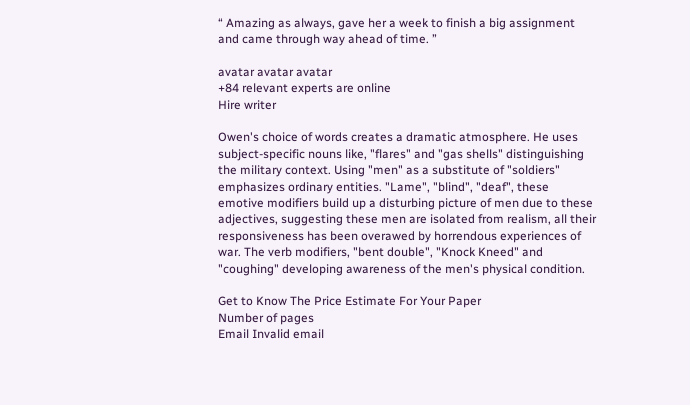“ Amazing as always, gave her a week to finish a big assignment and came through way ahead of time. ”

avatar avatar avatar
+84 relevant experts are online
Hire writer

Owen's choice of words creates a dramatic atmosphere. He uses subject-specific nouns like, "flares" and "gas shells" distinguishing the military context. Using "men" as a substitute of "soldiers" emphasizes ordinary entities. "Lame", "blind", "deaf", these emotive modifiers build up a disturbing picture of men due to these adjectives, suggesting these men are isolated from realism, all their responsiveness has been overawed by horrendous experiences of war. The verb modifiers, "bent double", "Knock Kneed" and "coughing" developing awareness of the men's physical condition.

Get to Know The Price Estimate For Your Paper
Number of pages
Email Invalid email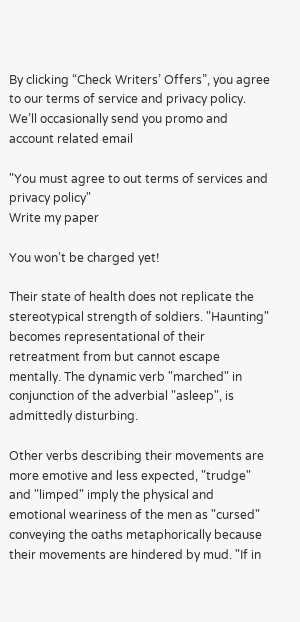By clicking “Check Writers’ Offers”, you agree to our terms of service and privacy policy. We’ll occasionally send you promo and account related email

"You must agree to out terms of services and privacy policy"
Write my paper

You won’t be charged yet!

Their state of health does not replicate the stereotypical strength of soldiers. "Haunting" becomes representational of their retreatment from but cannot escape mentally. The dynamic verb "marched" in conjunction of the adverbial "asleep", is admittedly disturbing.

Other verbs describing their movements are more emotive and less expected, "trudge" and "limped" imply the physical and emotional weariness of the men as "cursed" conveying the oaths metaphorically because their movements are hindered by mud. "If in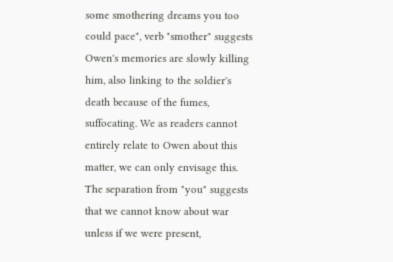some smothering dreams you too could pace", verb "smother" suggests Owen's memories are slowly killing him, also linking to the soldier's death because of the fumes, suffocating. We as readers cannot entirely relate to Owen about this matter, we can only envisage this. The separation from "you" suggests that we cannot know about war unless if we were present,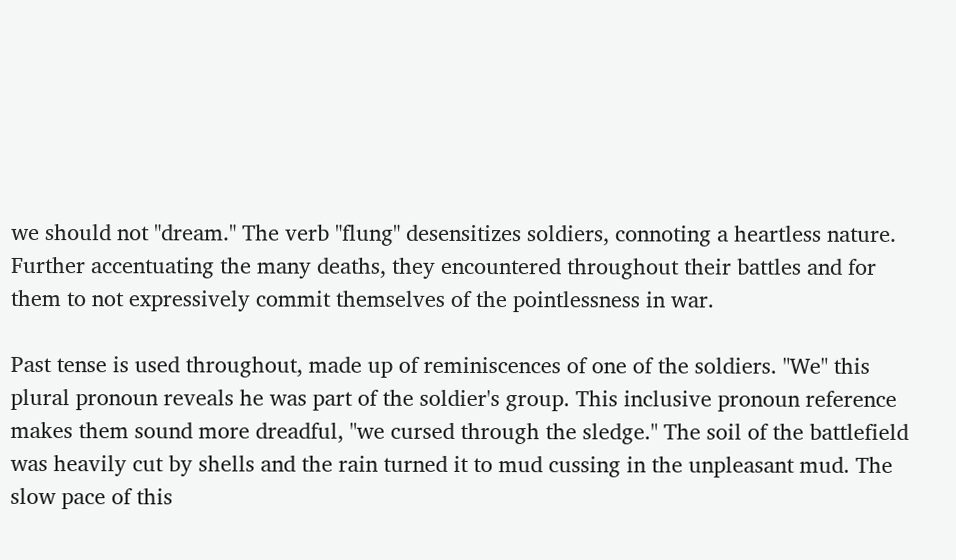we should not "dream." The verb "flung" desensitizes soldiers, connoting a heartless nature. Further accentuating the many deaths, they encountered throughout their battles and for them to not expressively commit themselves of the pointlessness in war.

Past tense is used throughout, made up of reminiscences of one of the soldiers. "We" this plural pronoun reveals he was part of the soldier's group. This inclusive pronoun reference makes them sound more dreadful, "we cursed through the sledge." The soil of the battlefield was heavily cut by shells and the rain turned it to mud cussing in the unpleasant mud. The slow pace of this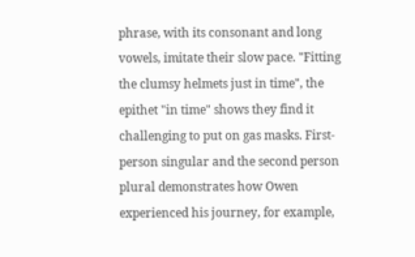phrase, with its consonant and long vowels, imitate their slow pace. "Fitting the clumsy helmets just in time", the epithet "in time" shows they find it challenging to put on gas masks. First-person singular and the second person plural demonstrates how Owen experienced his journey, for example,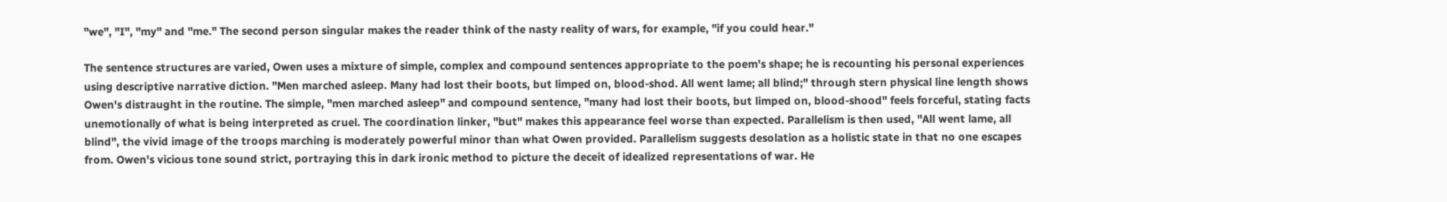"we", "I", "my" and "me." The second person singular makes the reader think of the nasty reality of wars, for example, "if you could hear."

The sentence structures are varied, Owen uses a mixture of simple, complex and compound sentences appropriate to the poem's shape; he is recounting his personal experiences using descriptive narrative diction. "Men marched asleep. Many had lost their boots, but limped on, blood-shod. All went lame; all blind;" through stern physical line length shows Owen's distraught in the routine. The simple, "men marched asleep" and compound sentence, "many had lost their boots, but limped on, blood-shood" feels forceful, stating facts unemotionally of what is being interpreted as cruel. The coordination linker, "but" makes this appearance feel worse than expected. Parallelism is then used, "All went lame, all blind", the vivid image of the troops marching is moderately powerful minor than what Owen provided. Parallelism suggests desolation as a holistic state in that no one escapes from. Owen's vicious tone sound strict, portraying this in dark ironic method to picture the deceit of idealized representations of war. He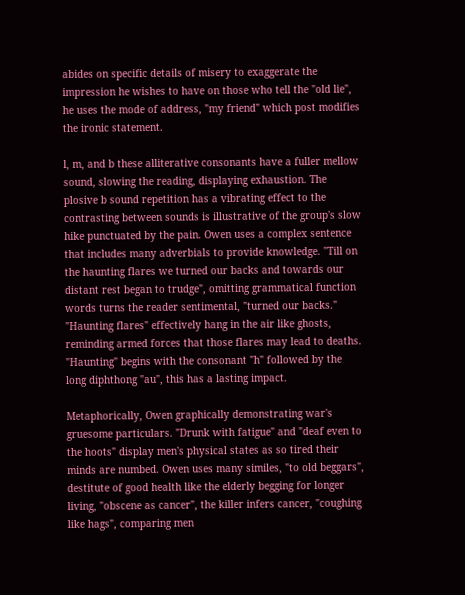abides on specific details of misery to exaggerate the impression he wishes to have on those who tell the "old lie", he uses the mode of address, "my friend" which post modifies the ironic statement.

l, m, and b these alliterative consonants have a fuller mellow sound, slowing the reading, displaying exhaustion. The plosive b sound repetition has a vibrating effect to the contrasting between sounds is illustrative of the group's slow hike punctuated by the pain. Owen uses a complex sentence that includes many adverbials to provide knowledge. "Till on the haunting flares we turned our backs and towards our distant rest began to trudge", omitting grammatical function words turns the reader sentimental, "turned our backs." "Haunting flares" effectively hang in the air like ghosts, reminding armed forces that those flares may lead to deaths. "Haunting" begins with the consonant "h" followed by the long diphthong "au", this has a lasting impact.

Metaphorically, Owen graphically demonstrating war's gruesome particulars. "Drunk with fatigue" and "deaf even to the hoots" display men's physical states as so tired their minds are numbed. Owen uses many similes, "to old beggars", destitute of good health like the elderly begging for longer living, "obscene as cancer", the killer infers cancer, "coughing like hags", comparing men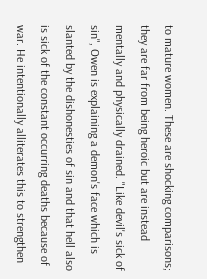to mature women. These are shocking comparisons; they are far from being heroic but are instead mentally and physically drained. "Like devil's sick of sin", Owen is explaining a demon's face which is slanted by the dishonesties of sin and that hell also is sick of the constant occurring deaths because of war. He intentionally alliterates this to strengthen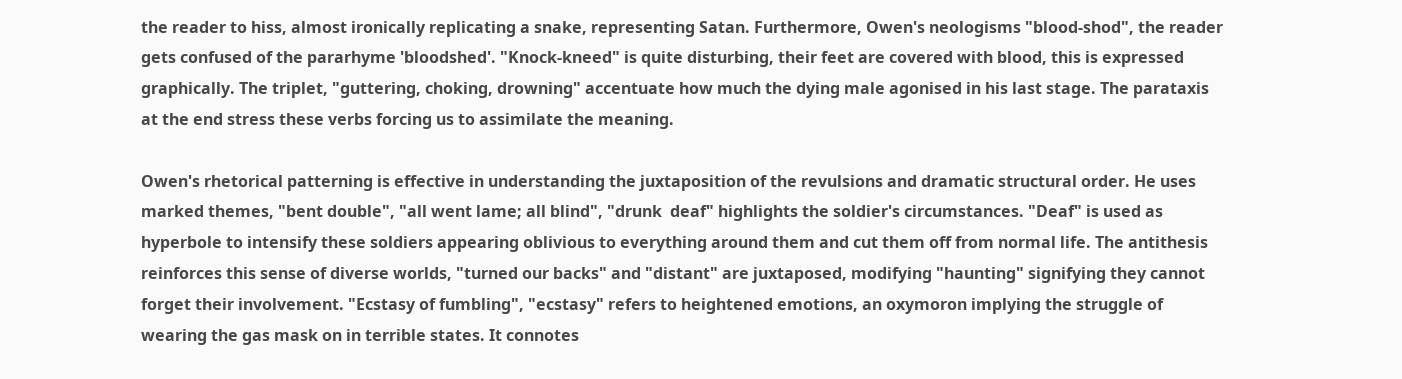the reader to hiss, almost ironically replicating a snake, representing Satan. Furthermore, Owen's neologisms "blood-shod", the reader gets confused of the pararhyme 'bloodshed'. "Knock-kneed" is quite disturbing, their feet are covered with blood, this is expressed graphically. The triplet, "guttering, choking, drowning" accentuate how much the dying male agonised in his last stage. The parataxis at the end stress these verbs forcing us to assimilate the meaning.

Owen's rhetorical patterning is effective in understanding the juxtaposition of the revulsions and dramatic structural order. He uses marked themes, "bent double", "all went lame; all blind", "drunk  deaf" highlights the soldier's circumstances. "Deaf" is used as hyperbole to intensify these soldiers appearing oblivious to everything around them and cut them off from normal life. The antithesis reinforces this sense of diverse worlds, "turned our backs" and "distant" are juxtaposed, modifying "haunting" signifying they cannot forget their involvement. "Ecstasy of fumbling", "ecstasy" refers to heightened emotions, an oxymoron implying the struggle of wearing the gas mask on in terrible states. It connotes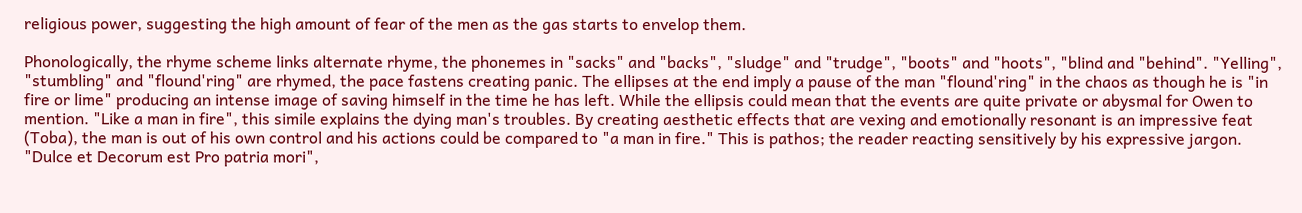religious power, suggesting the high amount of fear of the men as the gas starts to envelop them.

Phonologically, the rhyme scheme links alternate rhyme, the phonemes in "sacks" and "backs", "sludge" and "trudge", "boots" and "hoots", "blind and "behind". "Yelling", "stumbling" and "flound'ring" are rhymed, the pace fastens creating panic. The ellipses at the end imply a pause of the man "flound'ring" in the chaos as though he is "in fire or lime" producing an intense image of saving himself in the time he has left. While the ellipsis could mean that the events are quite private or abysmal for Owen to mention. "Like a man in fire", this simile explains the dying man's troubles. By creating aesthetic effects that are vexing and emotionally resonant is an impressive feat (Toba), the man is out of his own control and his actions could be compared to "a man in fire." This is pathos; the reader reacting sensitively by his expressive jargon. "Dulce et Decorum est Pro patria mori",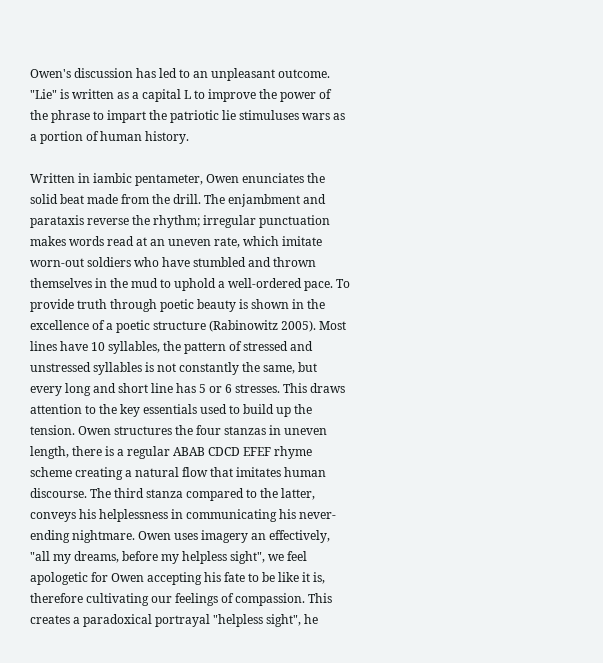Owen's discussion has led to an unpleasant outcome. "Lie" is written as a capital L to improve the power of the phrase to impart the patriotic lie stimuluses wars as a portion of human history.

Written in iambic pentameter, Owen enunciates the solid beat made from the drill. The enjambment and parataxis reverse the rhythm; irregular punctuation makes words read at an uneven rate, which imitate worn-out soldiers who have stumbled and thrown themselves in the mud to uphold a well-ordered pace. To provide truth through poetic beauty is shown in the excellence of a poetic structure (Rabinowitz 2005). Most lines have 10 syllables, the pattern of stressed and unstressed syllables is not constantly the same, but every long and short line has 5 or 6 stresses. This draws attention to the key essentials used to build up the tension. Owen structures the four stanzas in uneven length, there is a regular ABAB CDCD EFEF rhyme scheme creating a natural flow that imitates human discourse. The third stanza compared to the latter, conveys his helplessness in communicating his never-ending nightmare. Owen uses imagery an effectively, "all my dreams, before my helpless sight", we feel apologetic for Owen accepting his fate to be like it is, therefore cultivating our feelings of compassion. This creates a paradoxical portrayal "helpless sight", he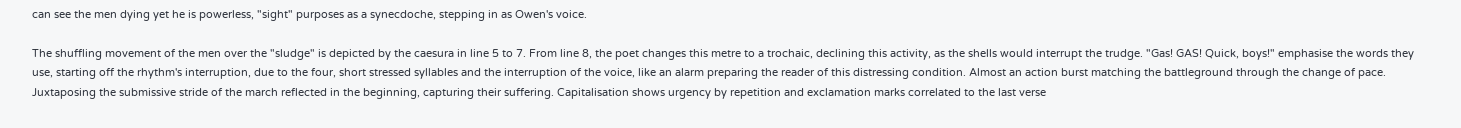can see the men dying yet he is powerless, "sight" purposes as a synecdoche, stepping in as Owen's voice.

The shuffling movement of the men over the "sludge" is depicted by the caesura in line 5 to 7. From line 8, the poet changes this metre to a trochaic, declining this activity, as the shells would interrupt the trudge. "Gas! GAS! Quick, boys!" emphasise the words they use, starting off the rhythm's interruption, due to the four, short stressed syllables and the interruption of the voice, like an alarm preparing the reader of this distressing condition. Almost an action burst matching the battleground through the change of pace. Juxtaposing the submissive stride of the march reflected in the beginning, capturing their suffering. Capitalisation shows urgency by repetition and exclamation marks correlated to the last verse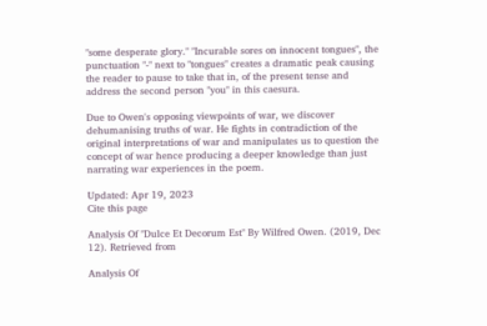"some desperate glory." "Incurable sores on innocent tongues", the punctuation "-" next to "tongues" creates a dramatic peak causing the reader to pause to take that in, of the present tense and address the second person "you" in this caesura.

Due to Owen's opposing viewpoints of war, we discover dehumanising truths of war. He fights in contradiction of the original interpretations of war and manipulates us to question the concept of war hence producing a deeper knowledge than just narrating war experiences in the poem.

Updated: Apr 19, 2023
Cite this page

Analysis Of "Dulce Et Decorum Est" By Wilfred Owen. (2019, Dec 12). Retrieved from

Analysis Of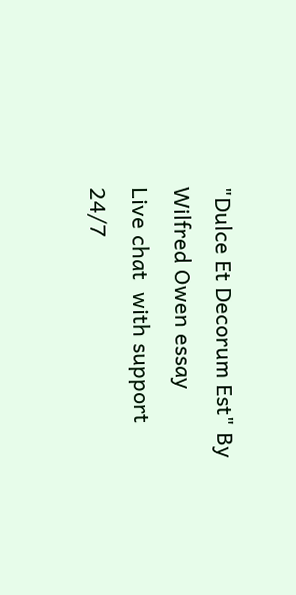"Dulce Et Decorum Est" By Wilfred Owen essay
Live chat  with support 24/7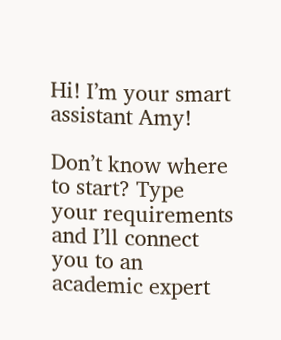Hi! I’m your smart assistant Amy!

Don’t know where to start? Type your requirements and I’ll connect you to an academic expert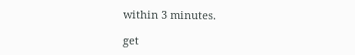within 3 minutes.

get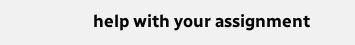help with your assignment